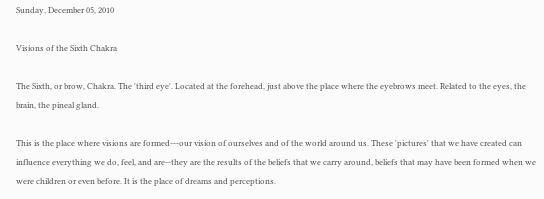Sunday, December 05, 2010

Visions of the Sixth Chakra

The Sixth, or brow, Chakra. The 'third eye'. Located at the forehead, just above the place where the eyebrows meet. Related to the eyes, the brain, the pineal gland.

This is the place where visions are formed---our vision of ourselves and of the world around us. These 'pictures' that we have created can influence everything we do, feel, and are--they are the results of the beliefs that we carry around, beliefs that may have been formed when we were children or even before. It is the place of dreams and perceptions.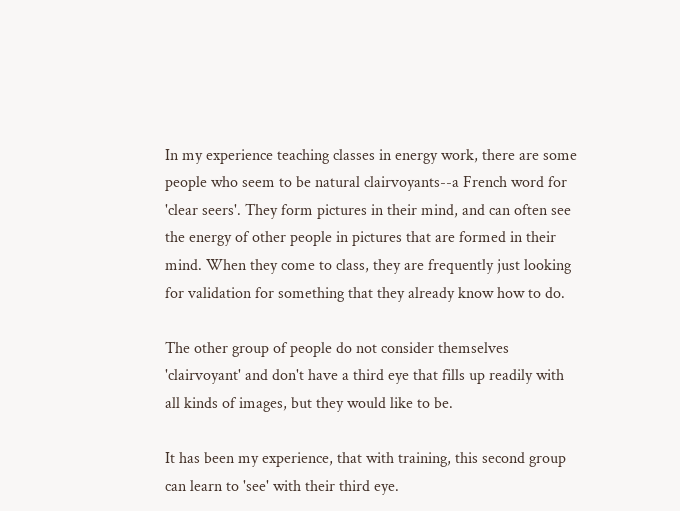In my experience teaching classes in energy work, there are some people who seem to be natural clairvoyants--a French word for 'clear seers'. They form pictures in their mind, and can often see the energy of other people in pictures that are formed in their mind. When they come to class, they are frequently just looking for validation for something that they already know how to do.

The other group of people do not consider themselves 'clairvoyant' and don't have a third eye that fills up readily with all kinds of images, but they would like to be.

It has been my experience, that with training, this second group can learn to 'see' with their third eye.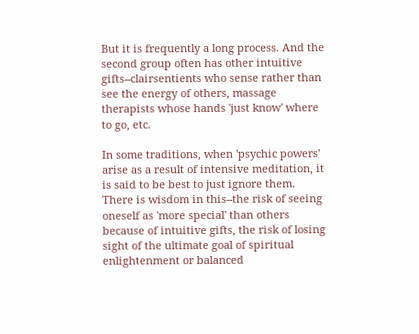But it is frequently a long process. And the second group often has other intuitive gifts--clairsentients who sense rather than see the energy of others, massage therapists whose hands 'just know' where to go, etc.

In some traditions, when 'psychic powers' arise as a result of intensive meditation, it is said to be best to just ignore them. There is wisdom in this--the risk of seeing oneself as 'more special' than others because of intuitive gifts, the risk of losing sight of the ultimate goal of spiritual enlightenment or balanced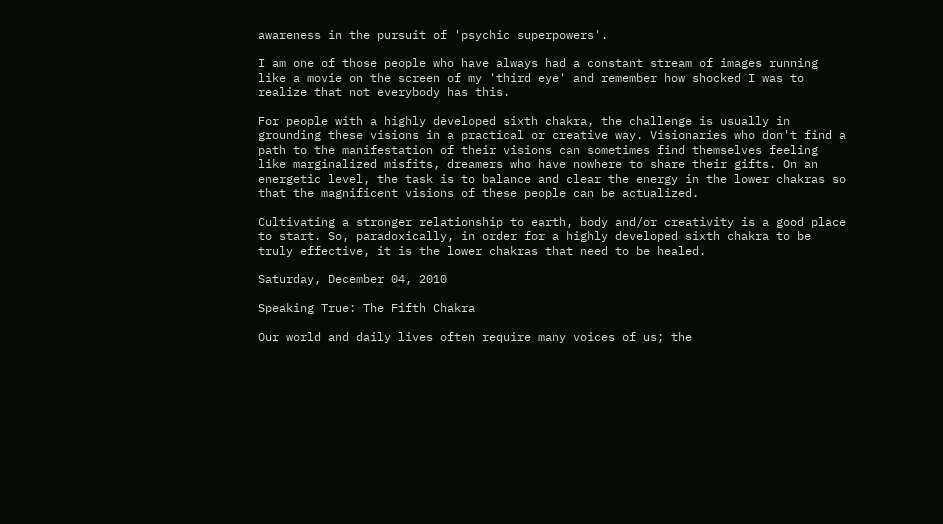awareness in the pursuit of 'psychic superpowers'.

I am one of those people who have always had a constant stream of images running like a movie on the screen of my 'third eye' and remember how shocked I was to realize that not everybody has this.

For people with a highly developed sixth chakra, the challenge is usually in grounding these visions in a practical or creative way. Visionaries who don't find a path to the manifestation of their visions can sometimes find themselves feeling like marginalized misfits, dreamers who have nowhere to share their gifts. On an energetic level, the task is to balance and clear the energy in the lower chakras so that the magnificent visions of these people can be actualized.

Cultivating a stronger relationship to earth, body and/or creativity is a good place to start. So, paradoxically, in order for a highly developed sixth chakra to be truly effective, it is the lower chakras that need to be healed.

Saturday, December 04, 2010

Speaking True: The Fifth Chakra

Our world and daily lives often require many voices of us; the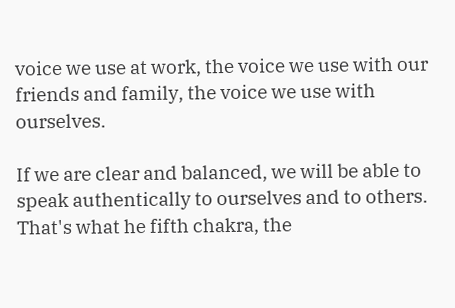voice we use at work, the voice we use with our friends and family, the voice we use with ourselves.

If we are clear and balanced, we will be able to speak authentically to ourselves and to others. That's what he fifth chakra, the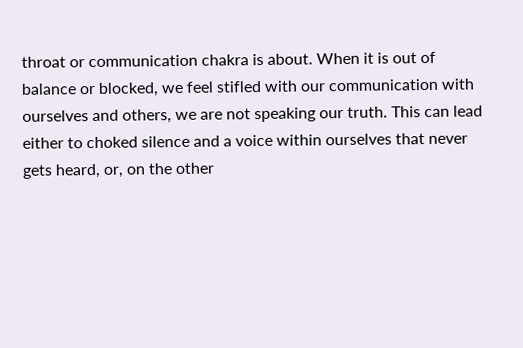throat or communication chakra is about. When it is out of balance or blocked, we feel stifled with our communication with ourselves and others, we are not speaking our truth. This can lead either to choked silence and a voice within ourselves that never gets heard, or, on the other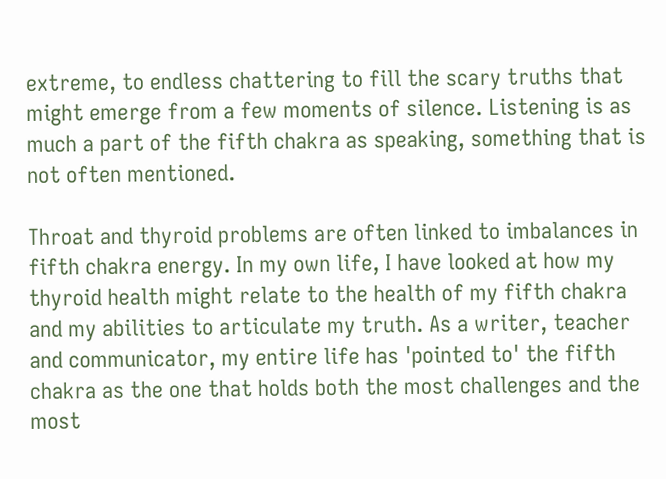extreme, to endless chattering to fill the scary truths that might emerge from a few moments of silence. Listening is as much a part of the fifth chakra as speaking, something that is not often mentioned.

Throat and thyroid problems are often linked to imbalances in fifth chakra energy. In my own life, I have looked at how my thyroid health might relate to the health of my fifth chakra and my abilities to articulate my truth. As a writer, teacher and communicator, my entire life has 'pointed to' the fifth chakra as the one that holds both the most challenges and the most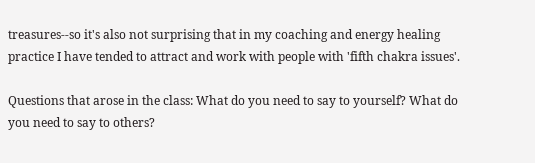treasures--so it's also not surprising that in my coaching and energy healing practice I have tended to attract and work with people with 'fifth chakra issues'.

Questions that arose in the class: What do you need to say to yourself? What do you need to say to others?